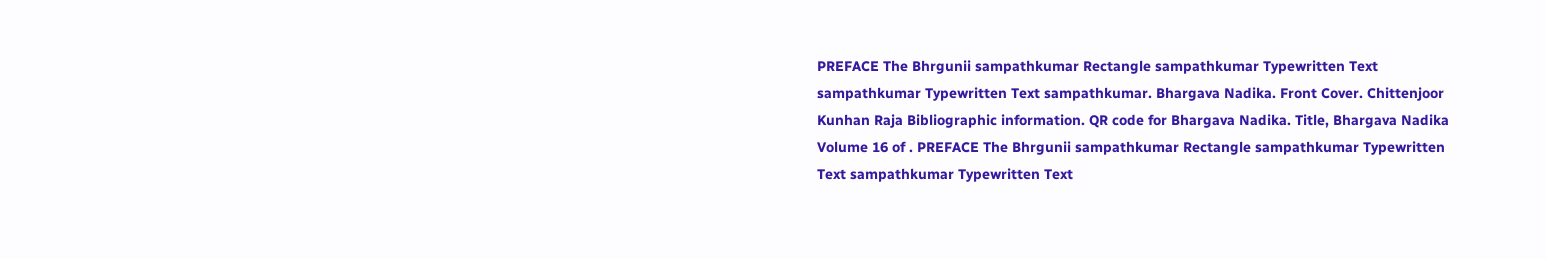PREFACE The Bhrgunii sampathkumar Rectangle sampathkumar Typewritten Text sampathkumar Typewritten Text sampathkumar. Bhargava Nadika. Front Cover. Chittenjoor Kunhan Raja Bibliographic information. QR code for Bhargava Nadika. Title, Bhargava Nadika Volume 16 of . PREFACE The Bhrgunii sampathkumar Rectangle sampathkumar Typewritten Text sampathkumar Typewritten Text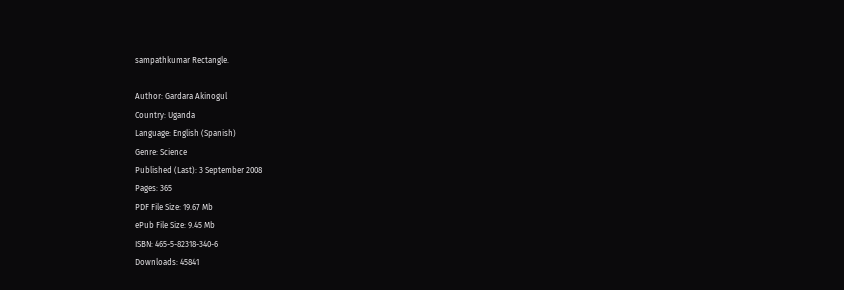sampathkumar Rectangle.

Author: Gardara Akinogul
Country: Uganda
Language: English (Spanish)
Genre: Science
Published (Last): 3 September 2008
Pages: 365
PDF File Size: 19.67 Mb
ePub File Size: 9.45 Mb
ISBN: 465-5-82318-340-6
Downloads: 45841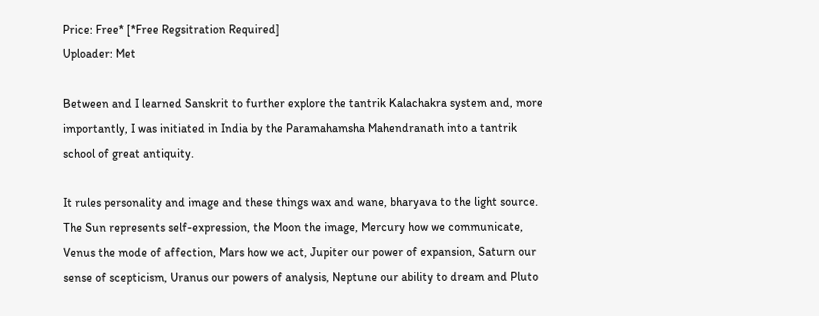Price: Free* [*Free Regsitration Required]
Uploader: Met

Between and I learned Sanskrit to further explore the tantrik Kalachakra system and, more importantly, I was initiated in India by the Paramahamsha Mahendranath into a tantrik school of great antiquity.

It rules personality and image and these things wax and wane, bharyava to the light source. The Sun represents self-expression, the Moon the image, Mercury how we communicate, Venus the mode of affection, Mars how we act, Jupiter our power of expansion, Saturn our sense of scepticism, Uranus our powers of analysis, Neptune our ability to dream and Pluto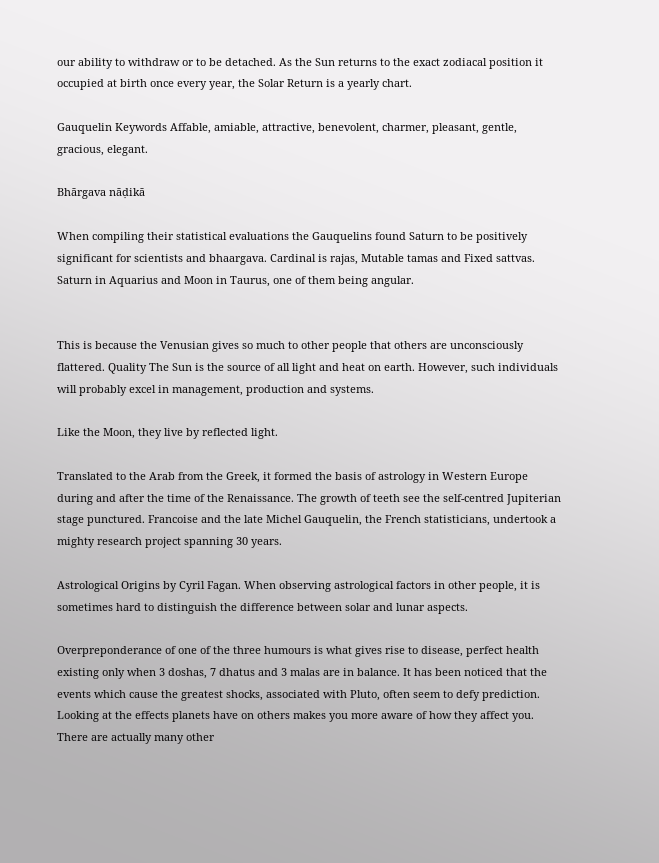our ability to withdraw or to be detached. As the Sun returns to the exact zodiacal position it occupied at birth once every year, the Solar Return is a yearly chart.

Gauquelin Keywords Affable, amiable, attractive, benevolent, charmer, pleasant, gentle, gracious, elegant.

Bhārgava nāḍikā

When compiling their statistical evaluations the Gauquelins found Saturn to be positively significant for scientists and bhaargava. Cardinal is rajas, Mutable tamas and Fixed sattvas. Saturn in Aquarius and Moon in Taurus, one of them being angular.


This is because the Venusian gives so much to other people that others are unconsciously flattered. Quality The Sun is the source of all light and heat on earth. However, such individuals will probably excel in management, production and systems.

Like the Moon, they live by reflected light.

Translated to the Arab from the Greek, it formed the basis of astrology in Western Europe during and after the time of the Renaissance. The growth of teeth see the self-centred Jupiterian stage punctured. Francoise and the late Michel Gauquelin, the French statisticians, undertook a mighty research project spanning 30 years.

Astrological Origins by Cyril Fagan. When observing astrological factors in other people, it is sometimes hard to distinguish the difference between solar and lunar aspects.

Overpreponderance of one of the three humours is what gives rise to disease, perfect health existing only when 3 doshas, 7 dhatus and 3 malas are in balance. It has been noticed that the events which cause the greatest shocks, associated with Pluto, often seem to defy prediction. Looking at the effects planets have on others makes you more aware of how they affect you. There are actually many other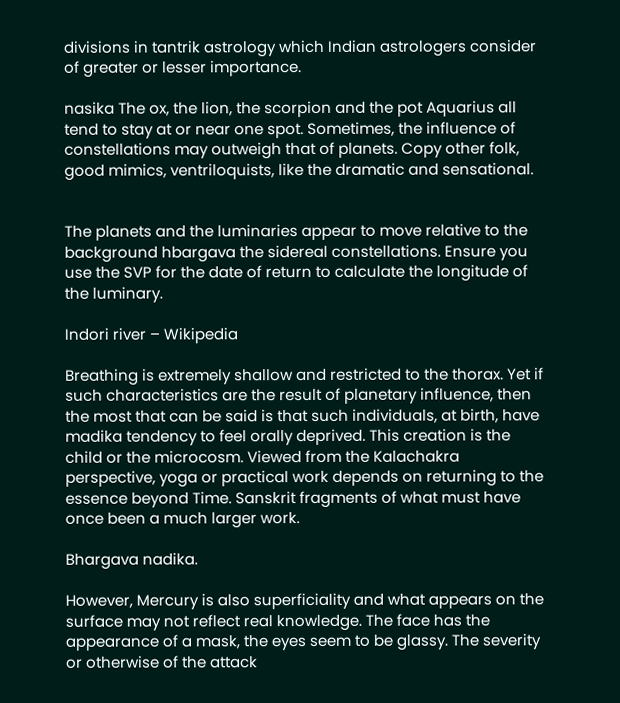divisions in tantrik astrology which Indian astrologers consider of greater or lesser importance.

nasika The ox, the lion, the scorpion and the pot Aquarius all tend to stay at or near one spot. Sometimes, the influence of constellations may outweigh that of planets. Copy other folk, good mimics, ventriloquists, like the dramatic and sensational.


The planets and the luminaries appear to move relative to the background hbargava the sidereal constellations. Ensure you use the SVP for the date of return to calculate the longitude of the luminary.

Indori river – Wikipedia

Breathing is extremely shallow and restricted to the thorax. Yet if such characteristics are the result of planetary influence, then the most that can be said is that such individuals, at birth, have madika tendency to feel orally deprived. This creation is the child or the microcosm. Viewed from the Kalachakra perspective, yoga or practical work depends on returning to the essence beyond Time. Sanskrit fragments of what must have once been a much larger work.

Bhargava nadika.

However, Mercury is also superficiality and what appears on the surface may not reflect real knowledge. The face has the appearance of a mask, the eyes seem to be glassy. The severity or otherwise of the attack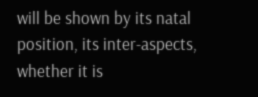will be shown by its natal position, its inter-aspects, whether it is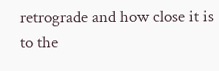retrograde and how close it is to the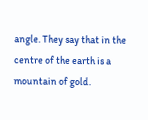angle. They say that in the centre of the earth is a mountain of gold.